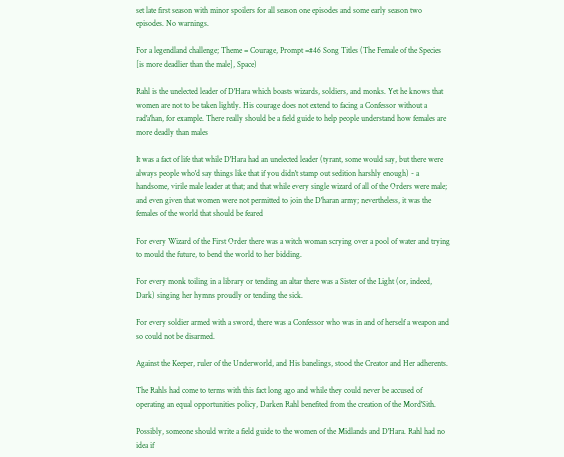set late first season with minor spoilers for all season one episodes and some early season two episodes. No warnings.

For a legendland challenge; Theme = Courage, Prompt =#46 Song Titles (The Female of the Species [is more deadlier than the male], Space)

Rahl is the unelected leader of D'Hara which boasts wizards, soldiers, and monks. Yet he knows that women are not to be taken lightly. His courage does not extend to facing a Confessor without a rad'a'han, for example. There really should be a field guide to help people understand how females are more deadly than males

It was a fact of life that while D'Hara had an unelected leader (tyrant, some would say, but there were always people who'd say things like that if you didn't stamp out sedition harshly enough) - a handsome, virile male leader at that; and that while every single wizard of all of the Orders were male; and even given that women were not permitted to join the D'haran army; nevertheless, it was the females of the world that should be feared

For every Wizard of the First Order there was a witch woman scrying over a pool of water and trying to mould the future, to bend the world to her bidding.

For every monk toiling in a library or tending an altar there was a Sister of the Light (or, indeed, Dark) singing her hymns proudly or tending the sick.

For every soldier armed with a sword, there was a Confessor who was in and of herself a weapon and so could not be disarmed.

Against the Keeper, ruler of the Underworld, and His banelings, stood the Creator and Her adherents.

The Rahls had come to terms with this fact long ago and while they could never be accused of operating an equal opportunities policy, Darken Rahl benefited from the creation of the Mord'Sith.

Possibly, someone should write a field guide to the women of the Midlands and D'Hara. Rahl had no idea if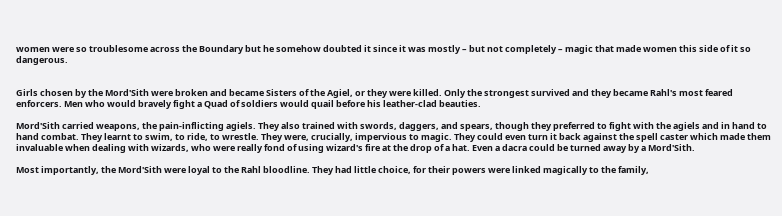women were so troublesome across the Boundary but he somehow doubted it since it was mostly – but not completely – magic that made women this side of it so dangerous.


Girls chosen by the Mord'Sith were broken and became Sisters of the Agiel, or they were killed. Only the strongest survived and they became Rahl's most feared enforcers. Men who would bravely fight a Quad of soldiers would quail before his leather-clad beauties.

Mord'Sith carried weapons, the pain-inflicting agiels. They also trained with swords, daggers, and spears, though they preferred to fight with the agiels and in hand to hand combat. They learnt to swim, to ride, to wrestle. They were, crucially, impervious to magic. They could even turn it back against the spell caster which made them invaluable when dealing with wizards, who were really fond of using wizard's fire at the drop of a hat. Even a dacra could be turned away by a Mord'Sith.

Most importantly, the Mord'Sith were loyal to the Rahl bloodline. They had little choice, for their powers were linked magically to the family,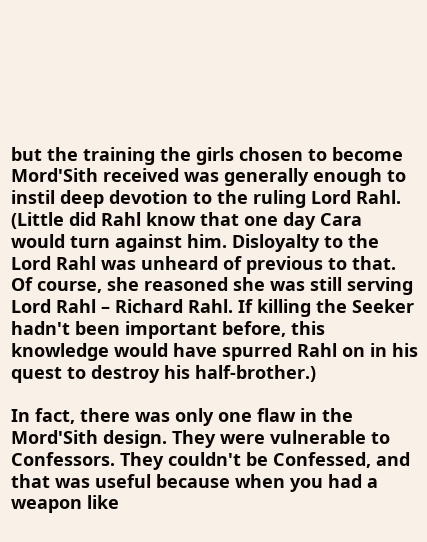but the training the girls chosen to become Mord'Sith received was generally enough to instil deep devotion to the ruling Lord Rahl. (Little did Rahl know that one day Cara would turn against him. Disloyalty to the Lord Rahl was unheard of previous to that. Of course, she reasoned she was still serving Lord Rahl – Richard Rahl. If killing the Seeker hadn't been important before, this knowledge would have spurred Rahl on in his quest to destroy his half-brother.)

In fact, there was only one flaw in the Mord'Sith design. They were vulnerable to Confessors. They couldn't be Confessed, and that was useful because when you had a weapon like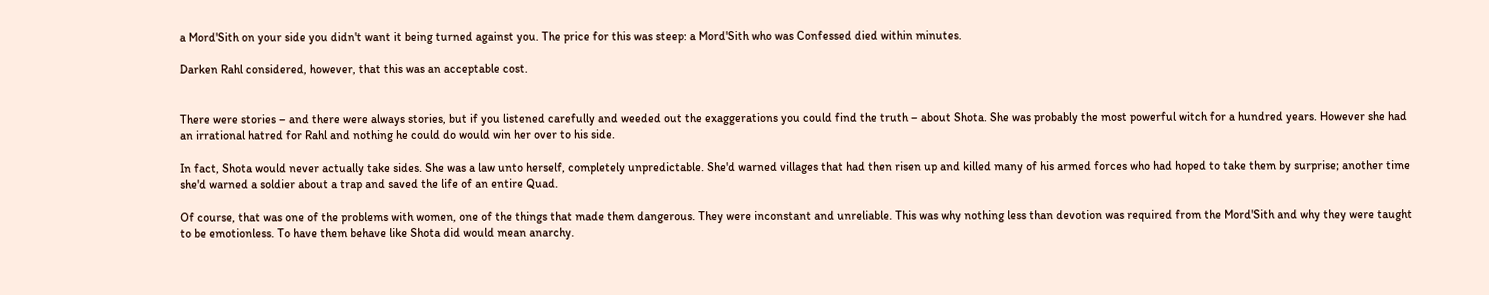a Mord'Sith on your side you didn't want it being turned against you. The price for this was steep: a Mord'Sith who was Confessed died within minutes.

Darken Rahl considered, however, that this was an acceptable cost.


There were stories – and there were always stories, but if you listened carefully and weeded out the exaggerations you could find the truth – about Shota. She was probably the most powerful witch for a hundred years. However she had an irrational hatred for Rahl and nothing he could do would win her over to his side.

In fact, Shota would never actually take sides. She was a law unto herself, completely unpredictable. She'd warned villages that had then risen up and killed many of his armed forces who had hoped to take them by surprise; another time she'd warned a soldier about a trap and saved the life of an entire Quad.

Of course, that was one of the problems with women, one of the things that made them dangerous. They were inconstant and unreliable. This was why nothing less than devotion was required from the Mord'Sith and why they were taught to be emotionless. To have them behave like Shota did would mean anarchy.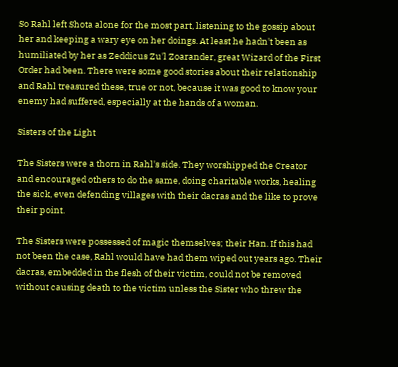So Rahl left Shota alone for the most part, listening to the gossip about her and keeping a wary eye on her doings. At least he hadn't been as humiliated by her as Zeddicus Zu'l Zoarander, great Wizard of the First Order had been. There were some good stories about their relationship and Rahl treasured these, true or not, because it was good to know your enemy had suffered, especially at the hands of a woman.

Sisters of the Light

The Sisters were a thorn in Rahl's side. They worshipped the Creator and encouraged others to do the same, doing charitable works, healing the sick, even defending villages with their dacras and the like to prove their point.

The Sisters were possessed of magic themselves; their Han. If this had not been the case, Rahl would have had them wiped out years ago. Their dacras, embedded in the flesh of their victim, could not be removed without causing death to the victim unless the Sister who threw the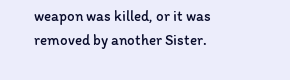weapon was killed, or it was removed by another Sister.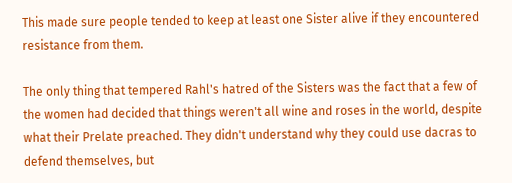This made sure people tended to keep at least one Sister alive if they encountered resistance from them.

The only thing that tempered Rahl's hatred of the Sisters was the fact that a few of the women had decided that things weren't all wine and roses in the world, despite what their Prelate preached. They didn't understand why they could use dacras to defend themselves, but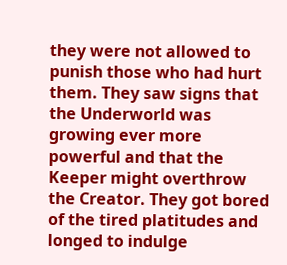they were not allowed to punish those who had hurt them. They saw signs that the Underworld was growing ever more powerful and that the Keeper might overthrow the Creator. They got bored of the tired platitudes and longed to indulge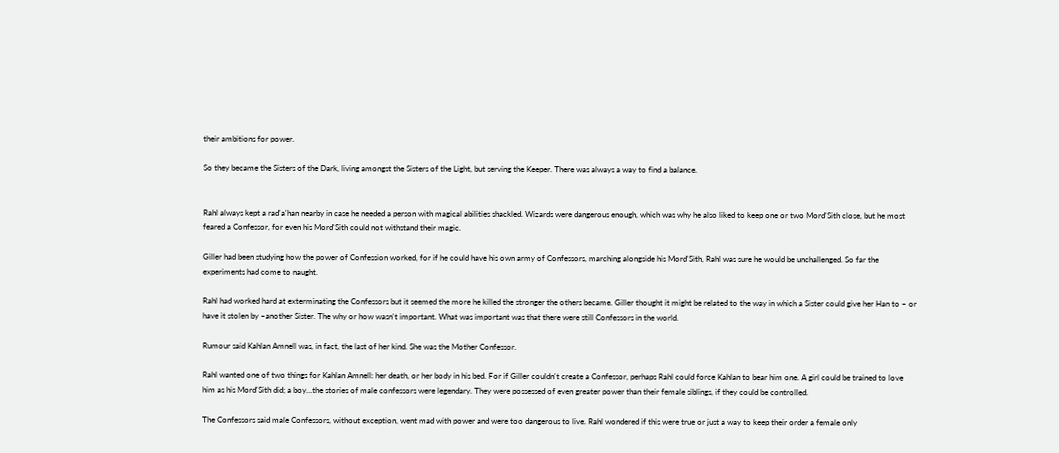their ambitions for power.

So they became the Sisters of the Dark, living amongst the Sisters of the Light, but serving the Keeper. There was always a way to find a balance.


Rahl always kept a rad'a'han nearby in case he needed a person with magical abilities shackled. Wizards were dangerous enough, which was why he also liked to keep one or two Mord'Sith close, but he most feared a Confessor, for even his Mord'Sith could not withstand their magic.

Giller had been studying how the power of Confession worked, for if he could have his own army of Confessors, marching alongside his Mord'Sith, Rahl was sure he would be unchallenged. So far the experiments had come to naught.

Rahl had worked hard at exterminating the Confessors but it seemed the more he killed the stronger the others became. Giller thought it might be related to the way in which a Sister could give her Han to – or have it stolen by –another Sister. The why or how wasn't important. What was important was that there were still Confessors in the world.

Rumour said Kahlan Amnell was, in fact, the last of her kind. She was the Mother Confessor.

Rahl wanted one of two things for Kahlan Amnell: her death, or her body in his bed. For if Giller couldn't create a Confessor, perhaps Rahl could force Kahlan to bear him one. A girl could be trained to love him as his Mord'Sith did; a boy…the stories of male confessors were legendary. They were possessed of even greater power than their female siblings, if they could be controlled.

The Confessors said male Confessors, without exception, went mad with power and were too dangerous to live. Rahl wondered if this were true or just a way to keep their order a female only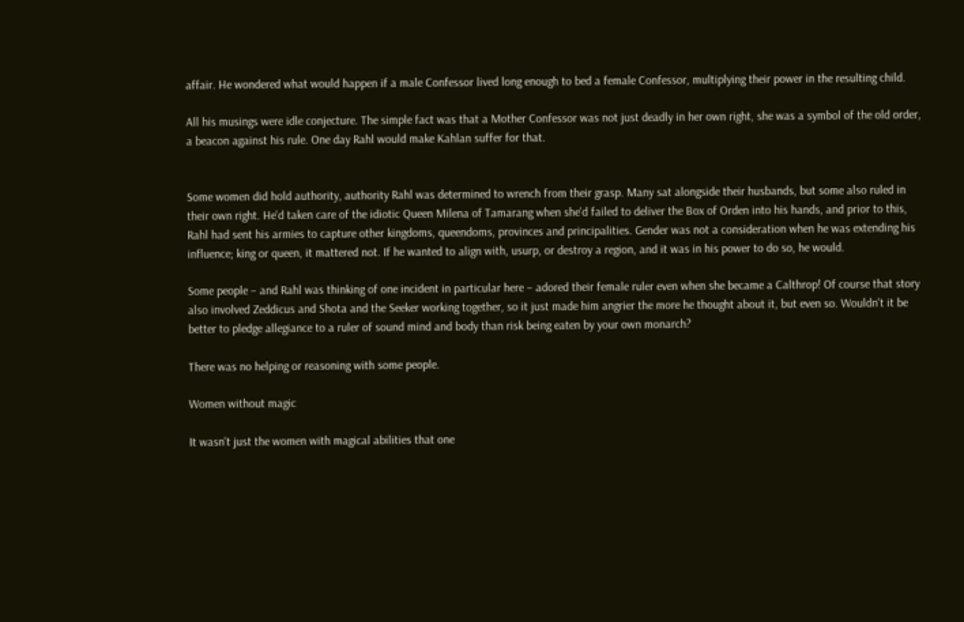affair. He wondered what would happen if a male Confessor lived long enough to bed a female Confessor, multiplying their power in the resulting child.

All his musings were idle conjecture. The simple fact was that a Mother Confessor was not just deadly in her own right, she was a symbol of the old order, a beacon against his rule. One day Rahl would make Kahlan suffer for that.


Some women did hold authority, authority Rahl was determined to wrench from their grasp. Many sat alongside their husbands, but some also ruled in their own right. He'd taken care of the idiotic Queen Milena of Tamarang when she'd failed to deliver the Box of Orden into his hands, and prior to this, Rahl had sent his armies to capture other kingdoms, queendoms, provinces and principalities. Gender was not a consideration when he was extending his influence; king or queen, it mattered not. If he wanted to align with, usurp, or destroy a region, and it was in his power to do so, he would.

Some people – and Rahl was thinking of one incident in particular here – adored their female ruler even when she became a Calthrop! Of course that story also involved Zeddicus and Shota and the Seeker working together, so it just made him angrier the more he thought about it, but even so. Wouldn't it be better to pledge allegiance to a ruler of sound mind and body than risk being eaten by your own monarch?

There was no helping or reasoning with some people.

Women without magic

It wasn't just the women with magical abilities that one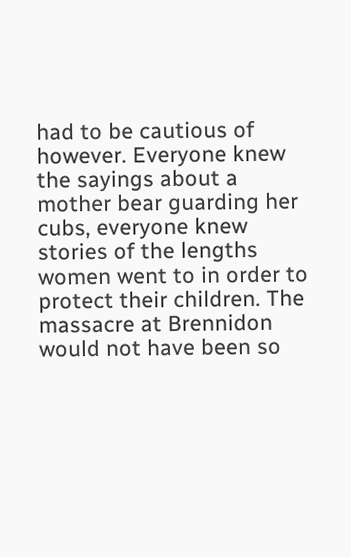had to be cautious of however. Everyone knew the sayings about a mother bear guarding her cubs, everyone knew stories of the lengths women went to in order to protect their children. The massacre at Brennidon would not have been so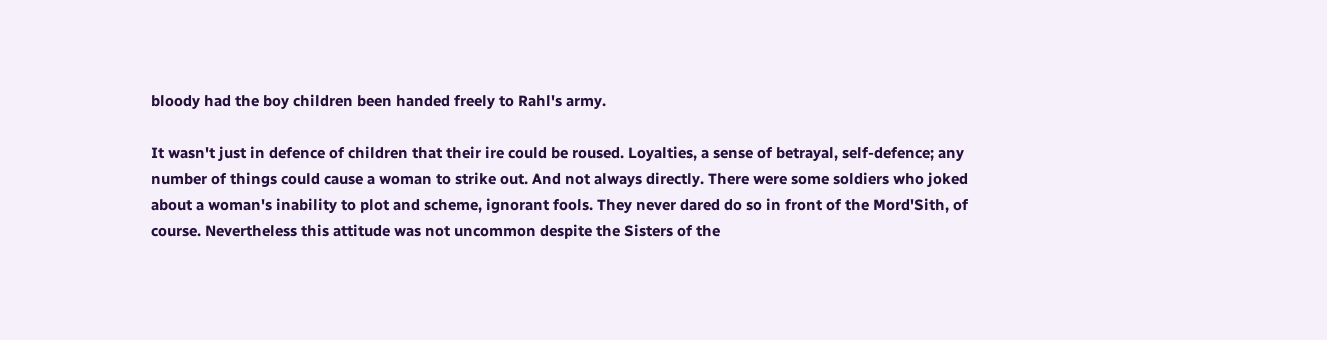bloody had the boy children been handed freely to Rahl's army.

It wasn't just in defence of children that their ire could be roused. Loyalties, a sense of betrayal, self-defence; any number of things could cause a woman to strike out. And not always directly. There were some soldiers who joked about a woman's inability to plot and scheme, ignorant fools. They never dared do so in front of the Mord'Sith, of course. Nevertheless this attitude was not uncommon despite the Sisters of the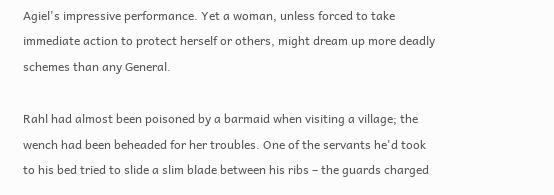Agiel's impressive performance. Yet a woman, unless forced to take immediate action to protect herself or others, might dream up more deadly schemes than any General.

Rahl had almost been poisoned by a barmaid when visiting a village; the wench had been beheaded for her troubles. One of the servants he'd took to his bed tried to slide a slim blade between his ribs – the guards charged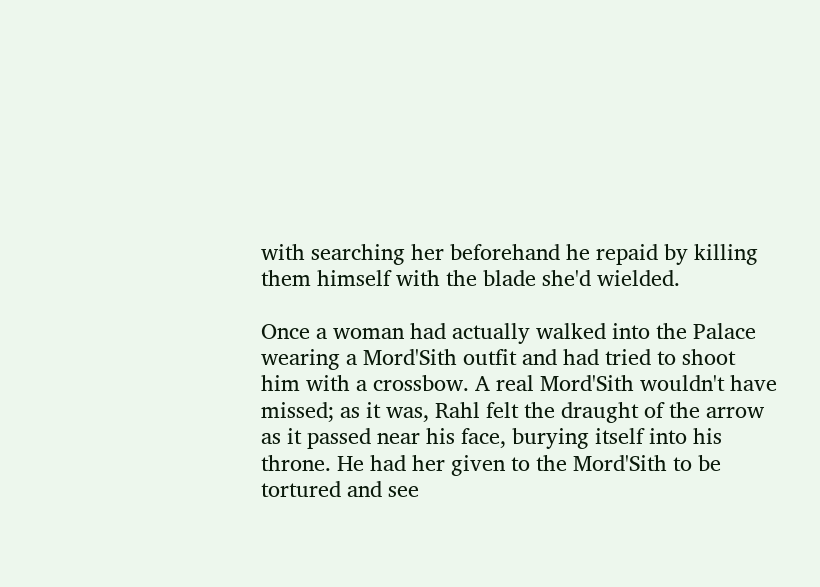with searching her beforehand he repaid by killing them himself with the blade she'd wielded.

Once a woman had actually walked into the Palace wearing a Mord'Sith outfit and had tried to shoot him with a crossbow. A real Mord'Sith wouldn't have missed; as it was, Rahl felt the draught of the arrow as it passed near his face, burying itself into his throne. He had her given to the Mord'Sith to be tortured and see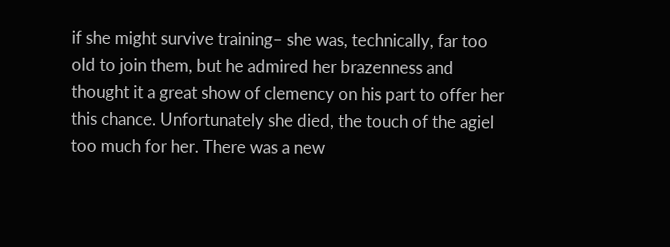if she might survive training– she was, technically, far too old to join them, but he admired her brazenness and thought it a great show of clemency on his part to offer her this chance. Unfortunately she died, the touch of the agiel too much for her. There was a new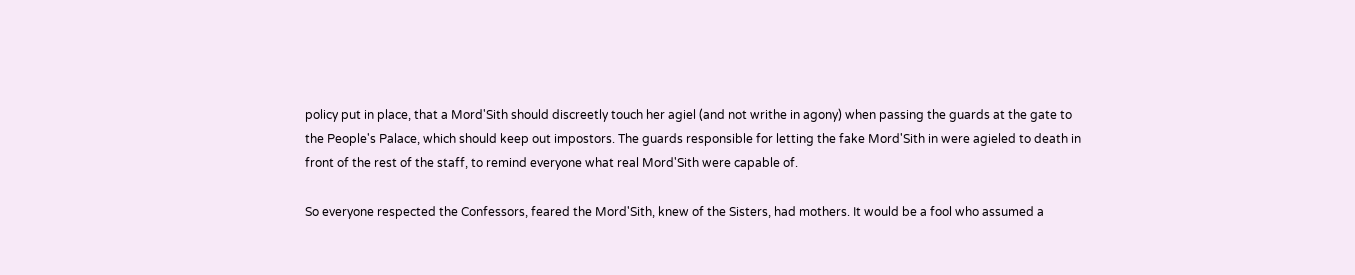policy put in place, that a Mord'Sith should discreetly touch her agiel (and not writhe in agony) when passing the guards at the gate to the People's Palace, which should keep out impostors. The guards responsible for letting the fake Mord'Sith in were agieled to death in front of the rest of the staff, to remind everyone what real Mord'Sith were capable of.

So everyone respected the Confessors, feared the Mord'Sith, knew of the Sisters, had mothers. It would be a fool who assumed a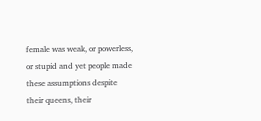female was weak, or powerless, or stupid and yet people made these assumptions despite their queens, their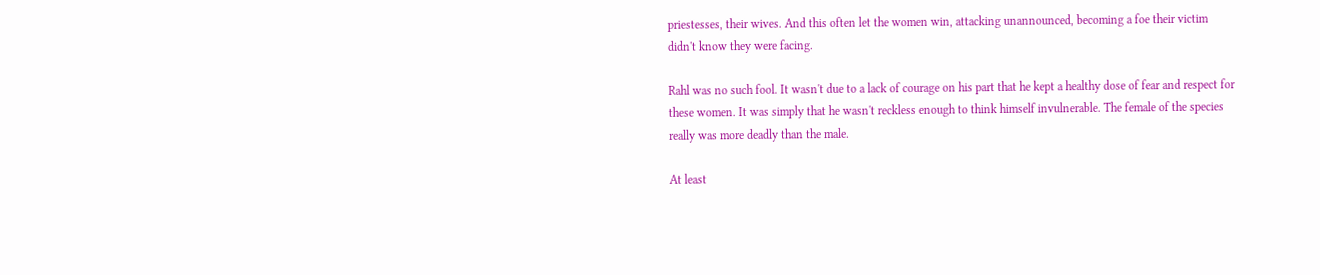priestesses, their wives. And this often let the women win, attacking unannounced, becoming a foe their victim didn't know they were facing.

Rahl was no such fool. It wasn't due to a lack of courage on his part that he kept a healthy dose of fear and respect for these women. It was simply that he wasn't reckless enough to think himself invulnerable. The female of the species really was more deadly than the male.

At least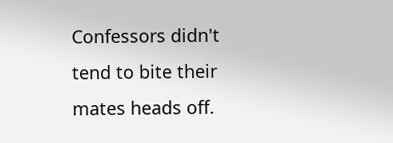Confessors didn't tend to bite their mates heads off.